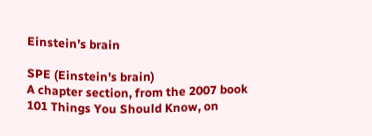Einstein’s brain

SPE (Einstein's brain)
A chapter section, from the 2007 book 101 Things You Should Know, on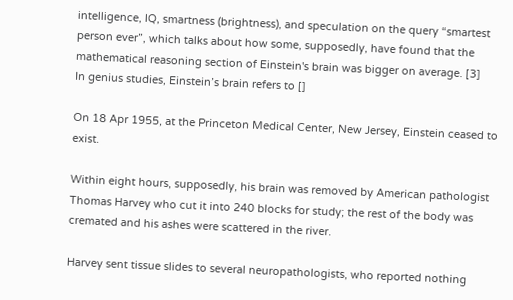intelligence, IQ, smartness (brightness), and speculation on the query “smartest person ever”, which talks about how some, supposedly, have found that the mathematical reasoning section of Einstein's brain was bigger on average. [3]
In genius studies, Einstein’s brain refers to []

On 18 Apr 1955, at the Princeton Medical Center, New Jersey, Einstein ceased to exist.

Within eight hours, supposedly, his brain was removed by American pathologist Thomas Harvey who cut it into 240 blocks for study; the rest of the body was cremated and his ashes were scattered in the river.

Harvey sent tissue slides to several neuropathologists, who reported nothing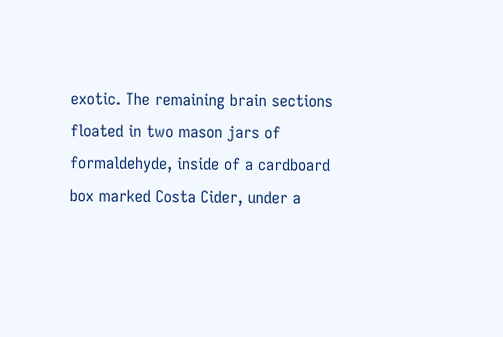exotic. The remaining brain sections floated in two mason jars of formaldehyde, inside of a cardboard box marked Costa Cider, under a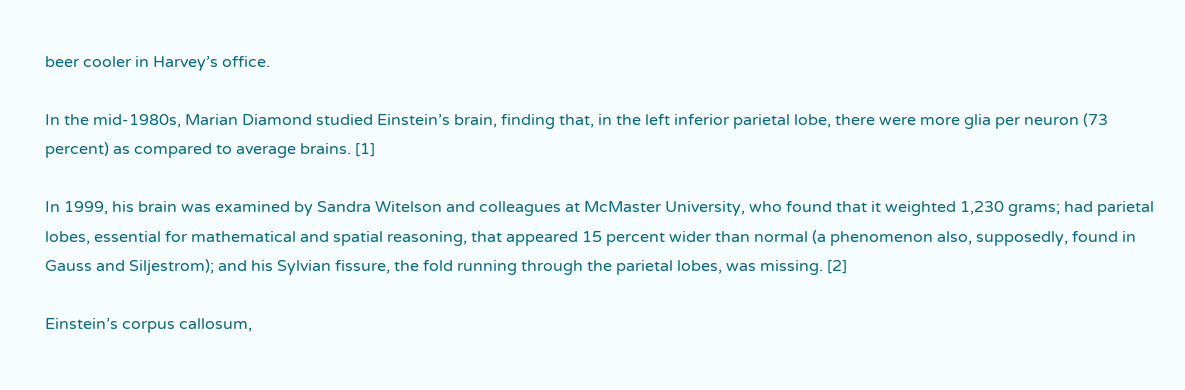beer cooler in Harvey’s office.

In the mid-1980s, Marian Diamond studied Einstein’s brain, finding that, in the left inferior parietal lobe, there were more glia per neuron (73 percent) as compared to average brains. [1]

In 1999, his brain was examined by Sandra Witelson and colleagues at McMaster University, who found that it weighted 1,230 grams; had parietal lobes, essential for mathematical and spatial reasoning, that appeared 15 percent wider than normal (a phenomenon also, supposedly, found in Gauss and Siljestrom); and his Sylvian fissure, the fold running through the parietal lobes, was missing. [2]

Einstein’s corpus callosum,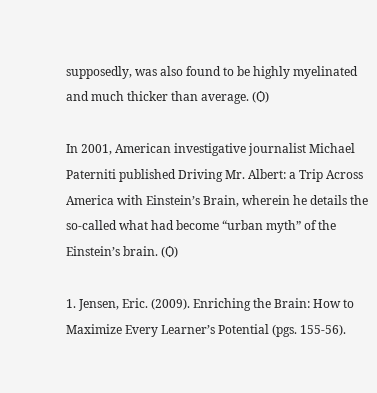supposedly, was also found to be highly myelinated and much thicker than average. (Ѻ)

In 2001, American investigative journalist Michael Paterniti published Driving Mr. Albert: a Trip Across America with Einstein’s Brain, wherein he details the so-called what had become “urban myth” of the Einstein’s brain. (Ѻ)

1. Jensen, Eric. (2009). Enriching the Brain: How to Maximize Every Learner’s Potential (pgs. 155-56).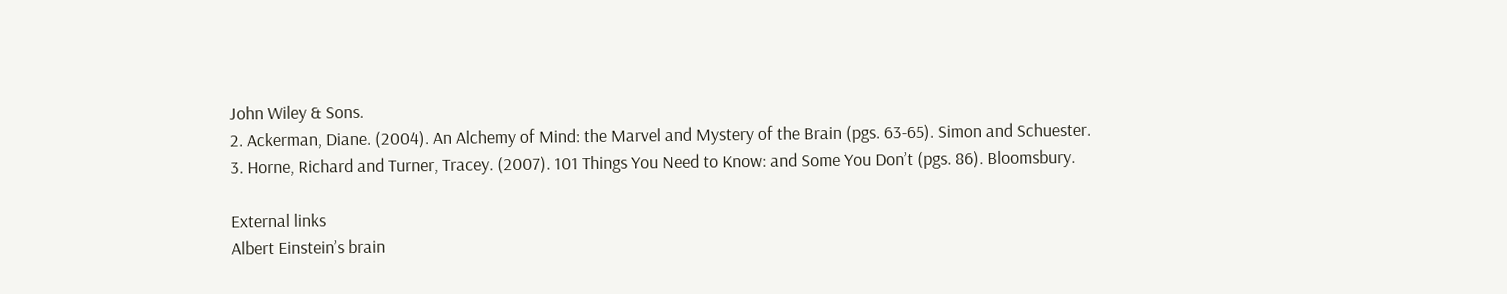John Wiley & Sons.
2. Ackerman, Diane. (2004). An Alchemy of Mind: the Marvel and Mystery of the Brain (pgs. 63-65). Simon and Schuester.
3. Horne, Richard and Turner, Tracey. (2007). 101 Things You Need to Know: and Some You Don’t (pgs. 86). Bloomsbury.

External links
Albert Einstein’s brain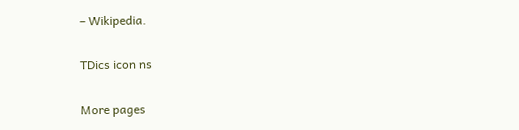– Wikipedia.

TDics icon ns

More pages